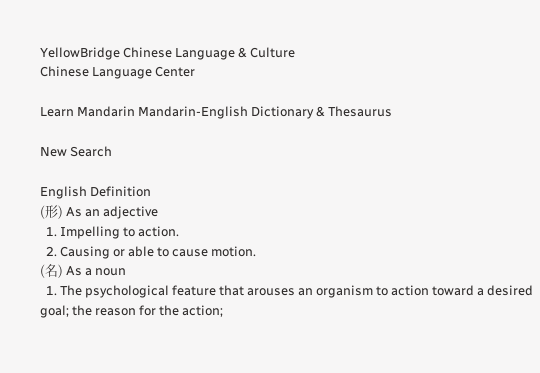YellowBridge Chinese Language & Culture
Chinese Language Center

Learn Mandarin Mandarin-English Dictionary & Thesaurus

New Search

English Definition
(形) As an adjective
  1. Impelling to action.
  2. Causing or able to cause motion.
(名) As a noun
  1. The psychological feature that arouses an organism to action toward a desired goal; the reason for the action;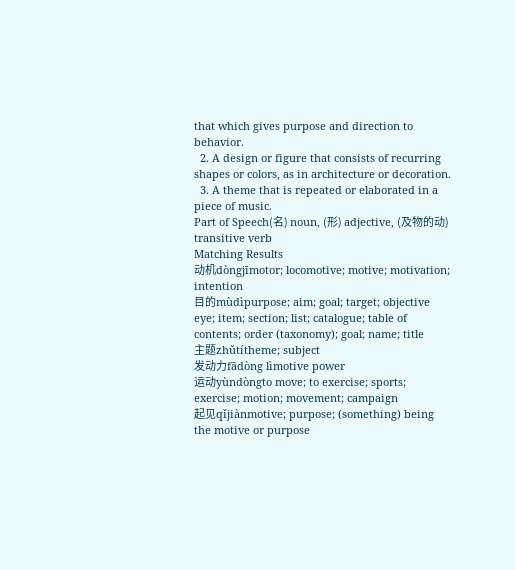that which gives purpose and direction to behavior.
  2. A design or figure that consists of recurring shapes or colors, as in architecture or decoration.
  3. A theme that is repeated or elaborated in a piece of music.
Part of Speech(名) noun, (形) adjective, (及物的动) transitive verb
Matching Results
动机dòngjīmotor; locomotive; motive; motivation; intention
目的mùdìpurpose; aim; goal; target; objective
eye; item; section; list; catalogue; table of contents; order (taxonomy); goal; name; title
主题zhǔtítheme; subject
发动力fādòng lìmotive power
运动yùndòngto move; to exercise; sports; exercise; motion; movement; campaign
起见qǐjiànmotive; purpose; (something) being the motive or purpose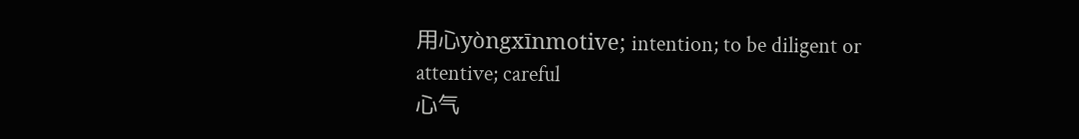用心yòngxīnmotive; intention; to be diligent or attentive; careful
心气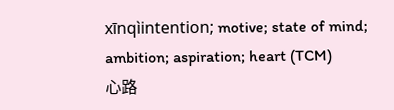xīnqìintention; motive; state of mind; ambition; aspiration; heart (TCM)
心路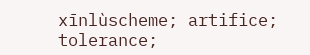xīnlùscheme; artifice; tolerance;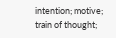intention; motive; train of thought;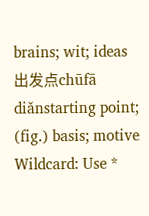brains; wit; ideas
出发点chūfā diǎnstarting point; (fig.) basis; motive
Wildcard: Use *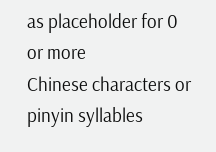as placeholder for 0 or more
Chinese characters or pinyin syllables